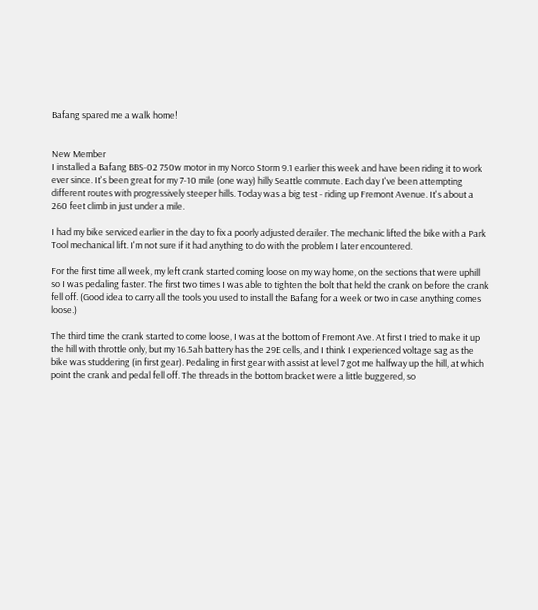Bafang spared me a walk home!


New Member
I installed a Bafang BBS-02 750w motor in my Norco Storm 9.1 earlier this week and have been riding it to work ever since. It's been great for my 7-10 mile (one way) hilly Seattle commute. Each day I've been attempting different routes with progressively steeper hills. Today was a big test - riding up Fremont Avenue. It's about a 260 feet climb in just under a mile.

I had my bike serviced earlier in the day to fix a poorly adjusted derailer. The mechanic lifted the bike with a Park Tool mechanical lift. I'm not sure if it had anything to do with the problem I later encountered.

For the first time all week, my left crank started coming loose on my way home, on the sections that were uphill so I was pedaling faster. The first two times I was able to tighten the bolt that held the crank on before the crank fell off. (Good idea to carry all the tools you used to install the Bafang for a week or two in case anything comes loose.)

The third time the crank started to come loose, I was at the bottom of Fremont Ave. At first I tried to make it up the hill with throttle only, but my 16.5ah battery has the 29E cells, and I think I experienced voltage sag as the bike was studdering (in first gear). Pedaling in first gear with assist at level 7 got me halfway up the hill, at which point the crank and pedal fell off. The threads in the bottom bracket were a little buggered, so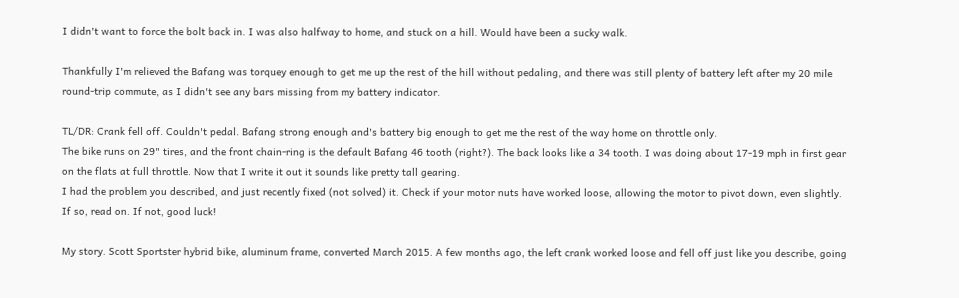I didn't want to force the bolt back in. I was also halfway to home, and stuck on a hill. Would have been a sucky walk.

Thankfully I'm relieved the Bafang was torquey enough to get me up the rest of the hill without pedaling, and there was still plenty of battery left after my 20 mile round-trip commute, as I didn't see any bars missing from my battery indicator.

TL/DR: Crank fell off. Couldn't pedal. Bafang strong enough and's battery big enough to get me the rest of the way home on throttle only.
The bike runs on 29" tires, and the front chain-ring is the default Bafang 46 tooth (right?). The back looks like a 34 tooth. I was doing about 17-19 mph in first gear on the flats at full throttle. Now that I write it out it sounds like pretty tall gearing.
I had the problem you described, and just recently fixed (not solved) it. Check if your motor nuts have worked loose, allowing the motor to pivot down, even slightly. If so, read on. If not, good luck!

My story. Scott Sportster hybrid bike, aluminum frame, converted March 2015. A few months ago, the left crank worked loose and fell off just like you describe, going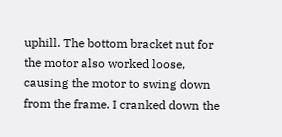uphill. The bottom bracket nut for the motor also worked loose, causing the motor to swing down from the frame. I cranked down the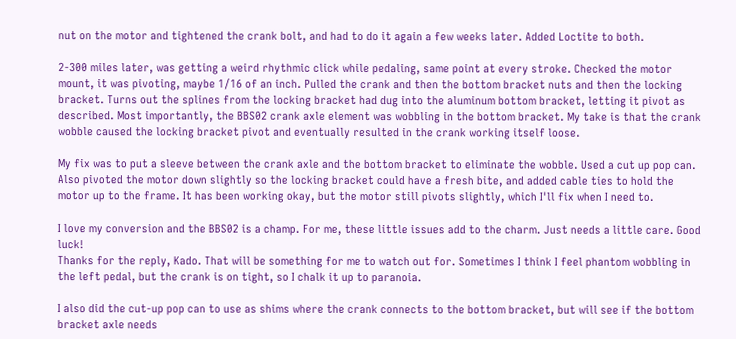nut on the motor and tightened the crank bolt, and had to do it again a few weeks later. Added Loctite to both.

2-300 miles later, was getting a weird rhythmic click while pedaling, same point at every stroke. Checked the motor mount, it was pivoting, maybe 1/16 of an inch. Pulled the crank and then the bottom bracket nuts and then the locking bracket. Turns out the splines from the locking bracket had dug into the aluminum bottom bracket, letting it pivot as described. Most importantly, the BBS02 crank axle element was wobbling in the bottom bracket. My take is that the crank wobble caused the locking bracket pivot and eventually resulted in the crank working itself loose.

My fix was to put a sleeve between the crank axle and the bottom bracket to eliminate the wobble. Used a cut up pop can. Also pivoted the motor down slightly so the locking bracket could have a fresh bite, and added cable ties to hold the motor up to the frame. It has been working okay, but the motor still pivots slightly, which I'll fix when I need to.

I love my conversion and the BBS02 is a champ. For me, these little issues add to the charm. Just needs a little care. Good luck!
Thanks for the reply, Kado. That will be something for me to watch out for. Sometimes I think I feel phantom wobbling in the left pedal, but the crank is on tight, so I chalk it up to paranoia.

I also did the cut-up pop can to use as shims where the crank connects to the bottom bracket, but will see if the bottom bracket axle needs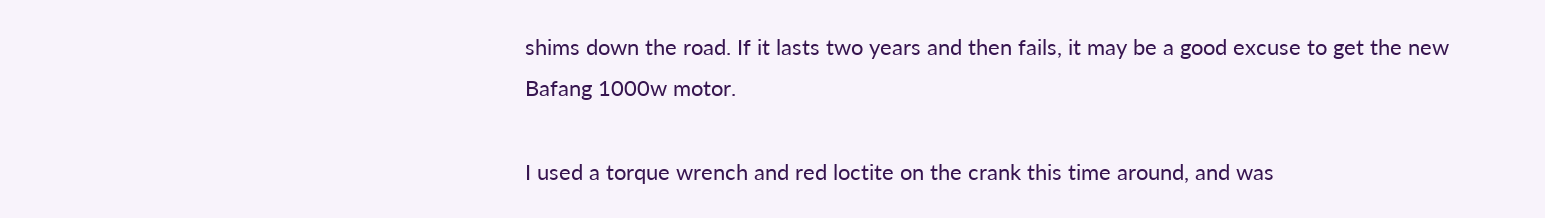shims down the road. If it lasts two years and then fails, it may be a good excuse to get the new Bafang 1000w motor.

I used a torque wrench and red loctite on the crank this time around, and was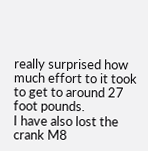really surprised how much effort to it took to get to around 27 foot pounds.
I have also lost the crank M8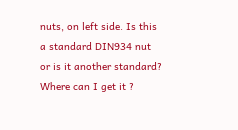nuts, on left side. Is this a standard DIN934 nut or is it another standard? Where can I get it ?